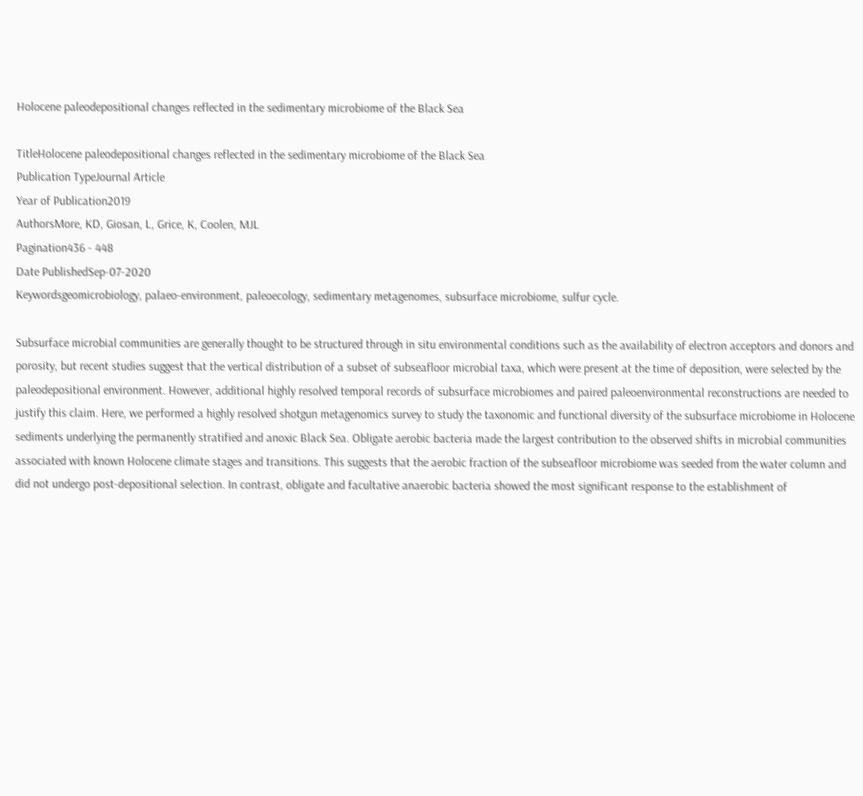Holocene paleodepositional changes reflected in the sedimentary microbiome of the Black Sea

TitleHolocene paleodepositional changes reflected in the sedimentary microbiome of the Black Sea
Publication TypeJournal Article
Year of Publication2019
AuthorsMore, KD, Giosan, L, Grice, K, Coolen, MJL
Pagination436 - 448
Date PublishedSep-07-2020
Keywordsgeomicrobiology, palaeo-environment, paleoecology, sedimentary metagenomes, subsurface microbiome, sulfur cycle.

Subsurface microbial communities are generally thought to be structured through in situ environmental conditions such as the availability of electron acceptors and donors and porosity, but recent studies suggest that the vertical distribution of a subset of subseafloor microbial taxa, which were present at the time of deposition, were selected by the paleodepositional environment. However, additional highly resolved temporal records of subsurface microbiomes and paired paleoenvironmental reconstructions are needed to justify this claim. Here, we performed a highly resolved shotgun metagenomics survey to study the taxonomic and functional diversity of the subsurface microbiome in Holocene sediments underlying the permanently stratified and anoxic Black Sea. Obligate aerobic bacteria made the largest contribution to the observed shifts in microbial communities associated with known Holocene climate stages and transitions. This suggests that the aerobic fraction of the subseafloor microbiome was seeded from the water column and did not undergo post-depositional selection. In contrast, obligate and facultative anaerobic bacteria showed the most significant response to the establishment of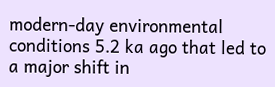modern-day environmental conditions 5.2 ka ago that led to a major shift in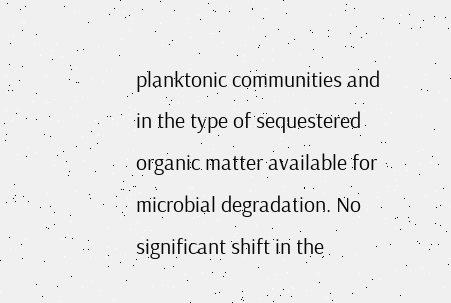planktonic communities and in the type of sequestered organic matter available for microbial degradation. No significant shift in the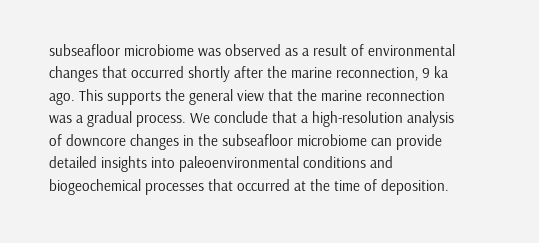subseafloor microbiome was observed as a result of environmental changes that occurred shortly after the marine reconnection, 9 ka ago. This supports the general view that the marine reconnection was a gradual process. We conclude that a high-resolution analysis of downcore changes in the subseafloor microbiome can provide detailed insights into paleoenvironmental conditions and biogeochemical processes that occurred at the time of deposition.